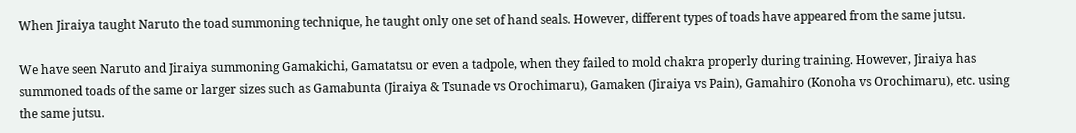When Jiraiya taught Naruto the toad summoning technique, he taught only one set of hand seals. However, different types of toads have appeared from the same jutsu.

We have seen Naruto and Jiraiya summoning Gamakichi, Gamatatsu or even a tadpole, when they failed to mold chakra properly during training. However, Jiraiya has summoned toads of the same or larger sizes such as Gamabunta (Jiraiya & Tsunade vs Orochimaru), Gamaken (Jiraiya vs Pain), Gamahiro (Konoha vs Orochimaru), etc. using the same jutsu.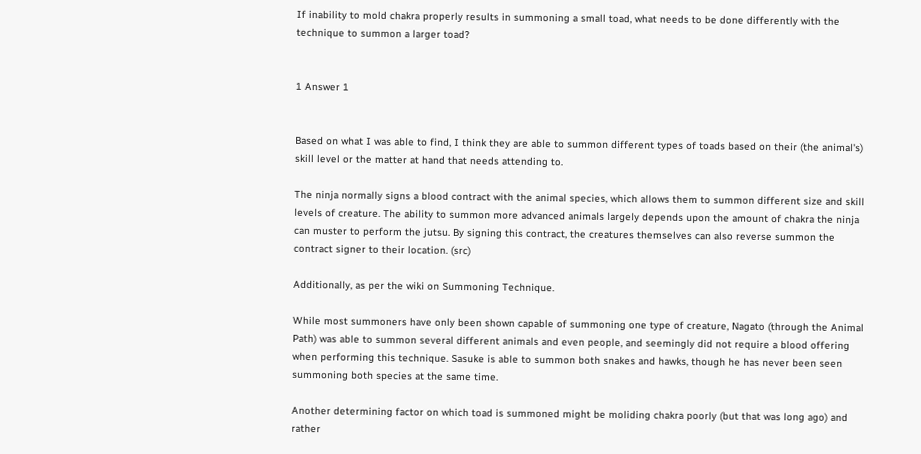If inability to mold chakra properly results in summoning a small toad, what needs to be done differently with the technique to summon a larger toad?


1 Answer 1


Based on what I was able to find, I think they are able to summon different types of toads based on their (the animal's) skill level or the matter at hand that needs attending to.

The ninja normally signs a blood contract with the animal species, which allows them to summon different size and skill levels of creature. The ability to summon more advanced animals largely depends upon the amount of chakra the ninja can muster to perform the jutsu. By signing this contract, the creatures themselves can also reverse summon the contract signer to their location. (src)

Additionally, as per the wiki on Summoning Technique.

While most summoners have only been shown capable of summoning one type of creature, Nagato (through the Animal Path) was able to summon several different animals and even people, and seemingly did not require a blood offering when performing this technique. Sasuke is able to summon both snakes and hawks, though he has never been seen summoning both species at the same time.

Another determining factor on which toad is summoned might be moliding chakra poorly (but that was long ago) and rather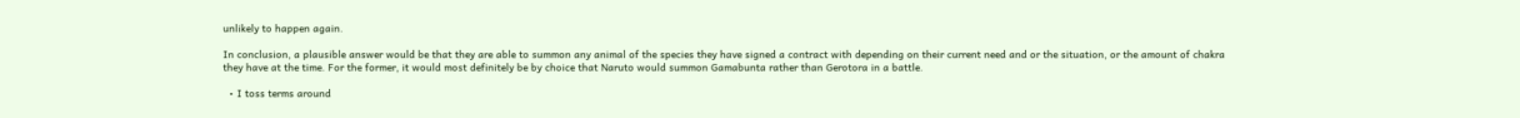unlikely to happen again.

In conclusion, a plausible answer would be that they are able to summon any animal of the species they have signed a contract with depending on their current need and or the situation, or the amount of chakra they have at the time. For the former, it would most definitely be by choice that Naruto would summon Gamabunta rather than Gerotora in a battle.

  • I toss terms around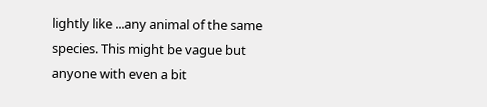lightly like ...any animal of the same species. This might be vague but anyone with even a bit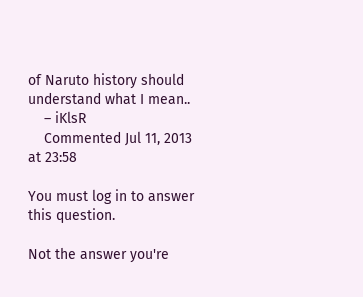of Naruto history should understand what I mean..
    – iKlsR
    Commented Jul 11, 2013 at 23:58

You must log in to answer this question.

Not the answer you're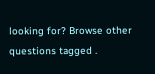looking for? Browse other questions tagged .